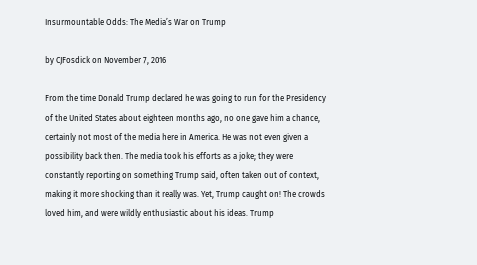Insurmountable Odds: The Media’s War on Trump

by CJFosdick on November 7, 2016

From the time Donald Trump declared he was going to run for the Presidency of the United States about eighteen months ago, no one gave him a chance, certainly not most of the media here in America. He was not even given a possibility back then. The media took his efforts as a joke; they were constantly reporting on something Trump said, often taken out of context, making it more shocking than it really was. Yet, Trump caught on! The crowds loved him, and were wildly enthusiastic about his ideas. Trump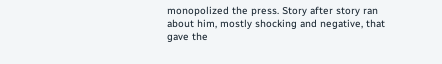monopolized the press. Story after story ran about him, mostly shocking and negative, that gave the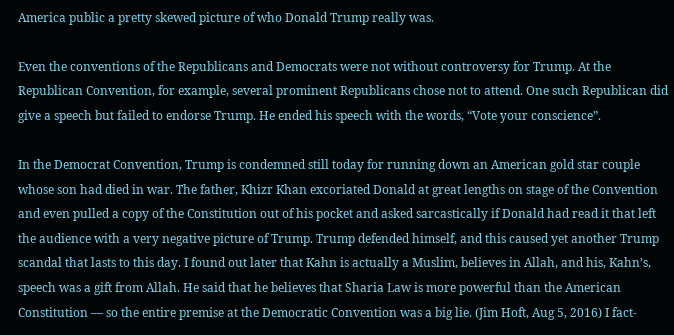America public a pretty skewed picture of who Donald Trump really was.

Even the conventions of the Republicans and Democrats were not without controversy for Trump. At the Republican Convention, for example, several prominent Republicans chose not to attend. One such Republican did give a speech but failed to endorse Trump. He ended his speech with the words, “Vote your conscience”.

In the Democrat Convention, Trump is condemned still today for running down an American gold star couple whose son had died in war. The father, Khizr Khan excoriated Donald at great lengths on stage of the Convention and even pulled a copy of the Constitution out of his pocket and asked sarcastically if Donald had read it that left the audience with a very negative picture of Trump. Trump defended himself, and this caused yet another Trump scandal that lasts to this day. I found out later that Kahn is actually a Muslim, believes in Allah, and his, Kahn’s, speech was a gift from Allah. He said that he believes that Sharia Law is more powerful than the American Constitution — so the entire premise at the Democratic Convention was a big lie. (Jim Hoft, Aug 5, 2016) I fact-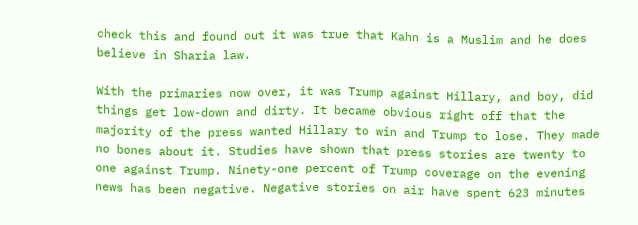check this and found out it was true that Kahn is a Muslim and he does believe in Sharia law.

With the primaries now over, it was Trump against Hillary, and boy, did things get low-down and dirty. It became obvious right off that the majority of the press wanted Hillary to win and Trump to lose. They made no bones about it. Studies have shown that press stories are twenty to one against Trump. Ninety-one percent of Trump coverage on the evening news has been negative. Negative stories on air have spent 623 minutes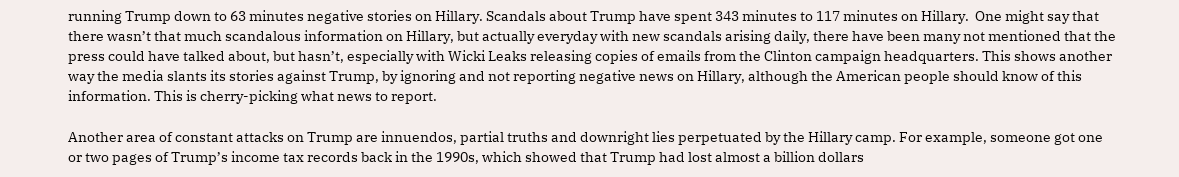running Trump down to 63 minutes negative stories on Hillary. Scandals about Trump have spent 343 minutes to 117 minutes on Hillary.  One might say that there wasn’t that much scandalous information on Hillary, but actually everyday with new scandals arising daily, there have been many not mentioned that the press could have talked about, but hasn’t, especially with Wicki Leaks releasing copies of emails from the Clinton campaign headquarters. This shows another way the media slants its stories against Trump, by ignoring and not reporting negative news on Hillary, although the American people should know of this information. This is cherry-picking what news to report.

Another area of constant attacks on Trump are innuendos, partial truths and downright lies perpetuated by the Hillary camp. For example, someone got one or two pages of Trump’s income tax records back in the 1990s, which showed that Trump had lost almost a billion dollars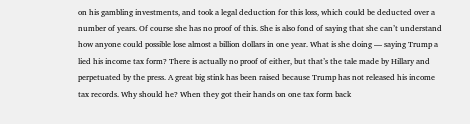on his gambling investments, and took a legal deduction for this loss, which could be deducted over a number of years. Of course she has no proof of this. She is also fond of saying that she can’t understand how anyone could possible lose almost a billion dollars in one year. What is she doing — saying Trump a lied his income tax form? There is actually no proof of either, but that’s the tale made by Hillary and perpetuated by the press. A great big stink has been raised because Trump has not released his income tax records. Why should he? When they got their hands on one tax form back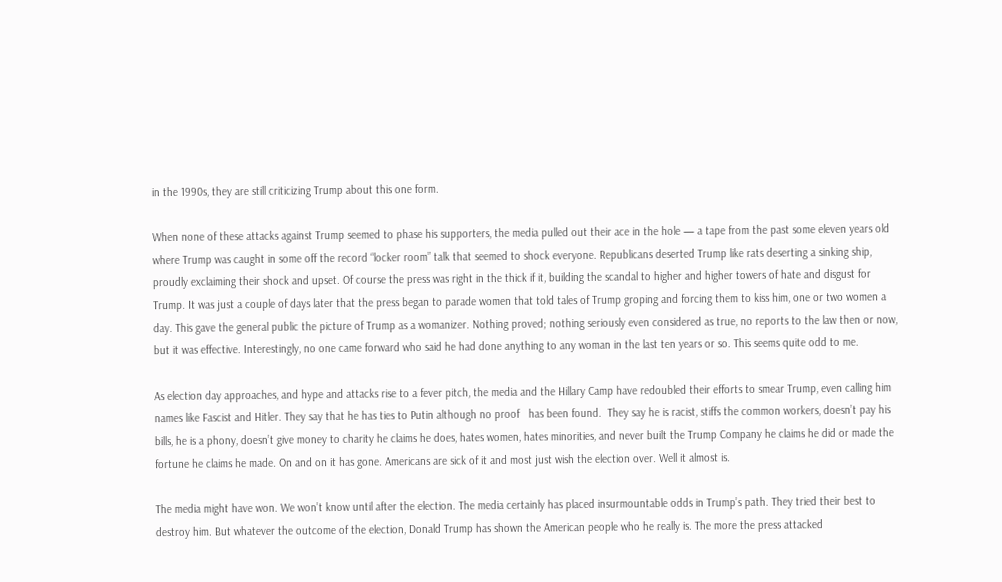in the 1990s, they are still criticizing Trump about this one form.

When none of these attacks against Trump seemed to phase his supporters, the media pulled out their ace in the hole — a tape from the past some eleven years old where Trump was caught in some off the record “locker room” talk that seemed to shock everyone. Republicans deserted Trump like rats deserting a sinking ship, proudly exclaiming their shock and upset. Of course the press was right in the thick if it, building the scandal to higher and higher towers of hate and disgust for Trump. It was just a couple of days later that the press began to parade women that told tales of Trump groping and forcing them to kiss him, one or two women a day. This gave the general public the picture of Trump as a womanizer. Nothing proved; nothing seriously even considered as true, no reports to the law then or now, but it was effective. Interestingly, no one came forward who said he had done anything to any woman in the last ten years or so. This seems quite odd to me.

As election day approaches, and hype and attacks rise to a fever pitch, the media and the Hillary Camp have redoubled their efforts to smear Trump, even calling him names like Fascist and Hitler. They say that he has ties to Putin although no proof   has been found.  They say he is racist, stiffs the common workers, doesn’t pay his bills, he is a phony, doesn’t give money to charity he claims he does, hates women, hates minorities, and never built the Trump Company he claims he did or made the fortune he claims he made. On and on it has gone. Americans are sick of it and most just wish the election over. Well it almost is.

The media might have won. We won’t know until after the election. The media certainly has placed insurmountable odds in Trump’s path. They tried their best to destroy him. But whatever the outcome of the election, Donald Trump has shown the American people who he really is. The more the press attacked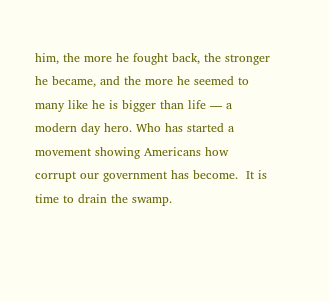him, the more he fought back, the stronger he became, and the more he seemed to many like he is bigger than life — a modern day hero. Who has started a movement showing Americans how corrupt our government has become.  It is time to drain the swamp.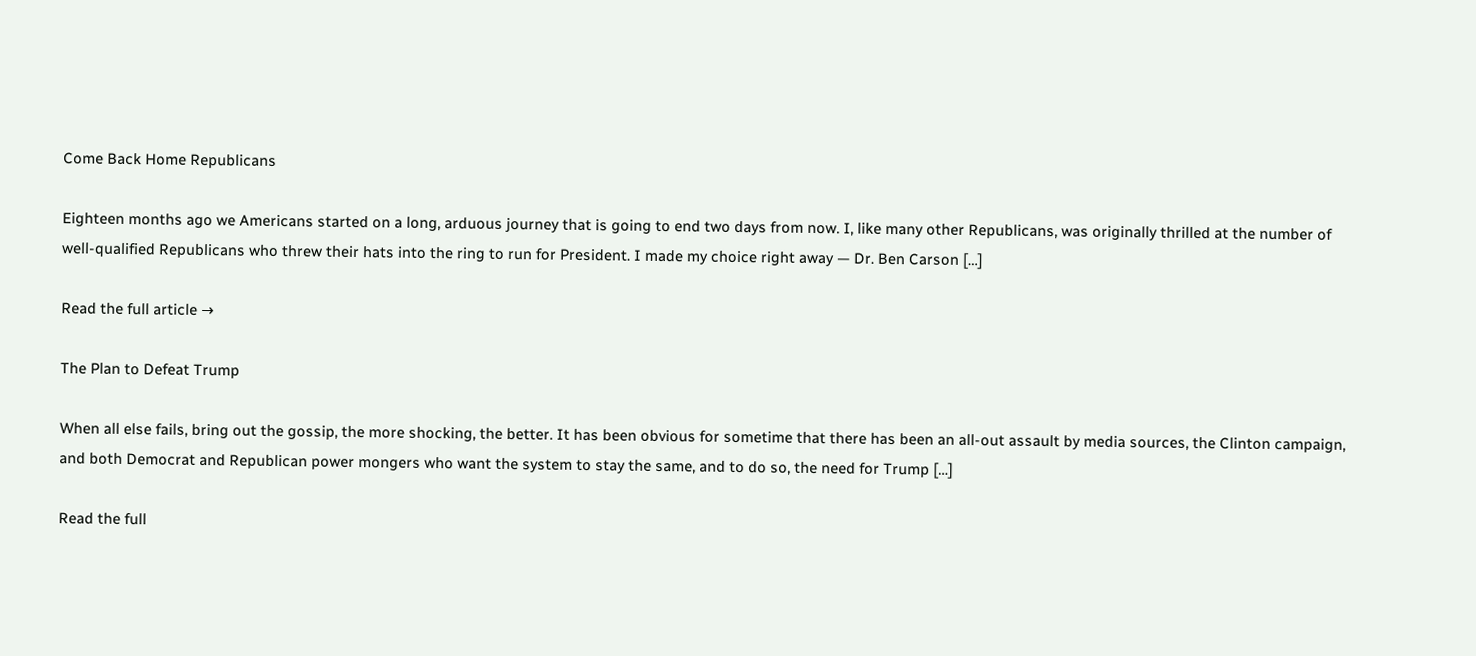Come Back Home Republicans

Eighteen months ago we Americans started on a long, arduous journey that is going to end two days from now. I, like many other Republicans, was originally thrilled at the number of well-qualified Republicans who threw their hats into the ring to run for President. I made my choice right away — Dr. Ben Carson […]

Read the full article →

The Plan to Defeat Trump

When all else fails, bring out the gossip, the more shocking, the better. It has been obvious for sometime that there has been an all-out assault by media sources, the Clinton campaign, and both Democrat and Republican power mongers who want the system to stay the same, and to do so, the need for Trump […]

Read the full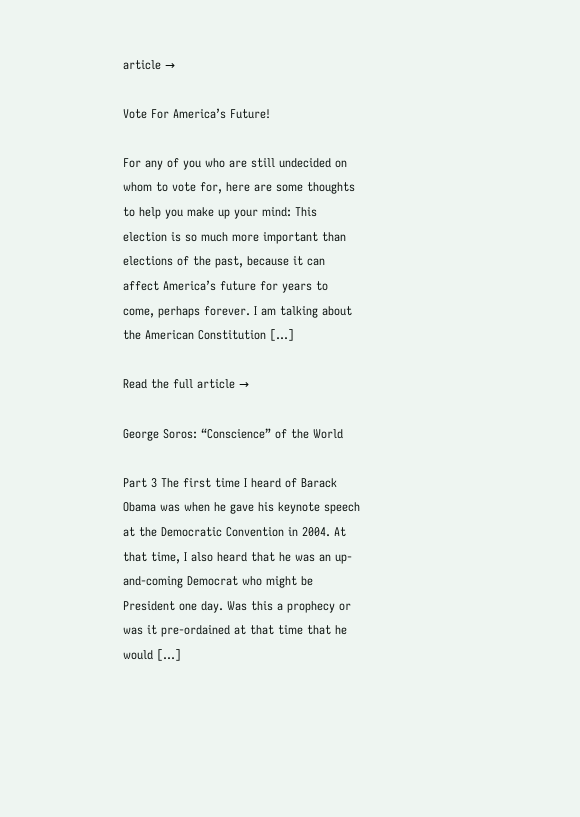article →

Vote For America’s Future!

For any of you who are still undecided on whom to vote for, here are some thoughts to help you make up your mind: This election is so much more important than elections of the past, because it can affect America’s future for years to come, perhaps forever. I am talking about the American Constitution […]

Read the full article →

George Soros: “Conscience” of the World

Part 3 The first time I heard of Barack Obama was when he gave his keynote speech at the Democratic Convention in 2004. At that time, I also heard that he was an up-and-coming Democrat who might be President one day. Was this a prophecy or was it pre-ordained at that time that he would […]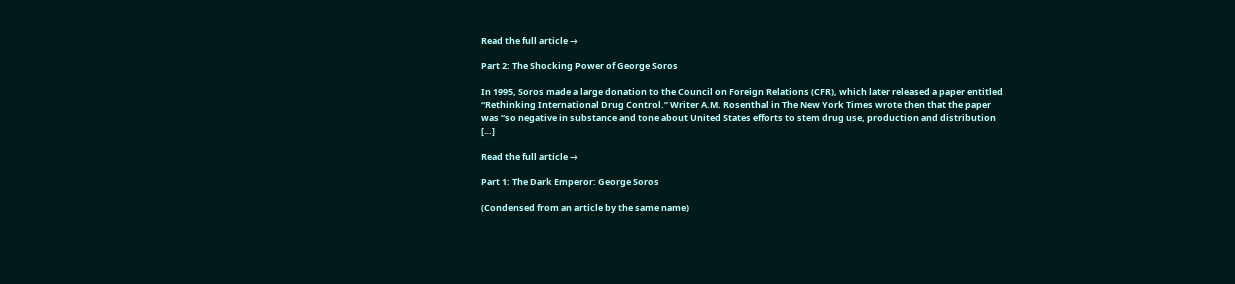Read the full article →

Part 2: The Shocking Power of George Soros

In 1995, Soros made a large donation to the Council on Foreign Relations (CFR), which later released a paper entitled “Rethinking International Drug Control.” Writer A.M. Rosenthal in The New York Times wrote then that the paper was “so negative in substance and tone about United States efforts to stem drug use, production and distribution […]

Read the full article →

Part 1: The Dark Emperor: George Soros

(Condensed from an article by the same name)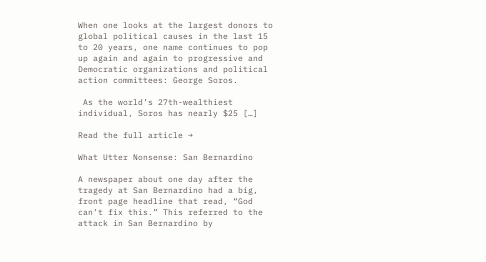When one looks at the largest donors to global political causes in the last 15 to 20 years, one name continues to pop up again and again to progressive and Democratic organizations and political action committees: George Soros.

 As the world’s 27th-wealthiest individual, Soros has nearly $25 […]

Read the full article →

What Utter Nonsense: San Bernardino

A newspaper about one day after the tragedy at San Bernardino had a big, front page headline that read, “God can’t fix this.” This referred to the attack in San Bernardino by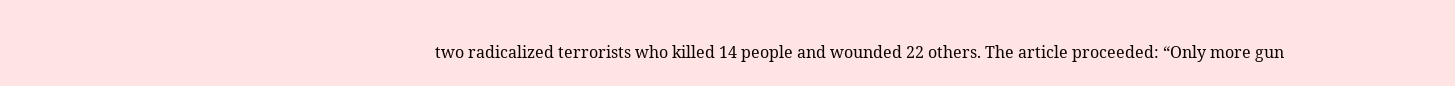two radicalized terrorists who killed 14 people and wounded 22 others. The article proceeded: “Only more gun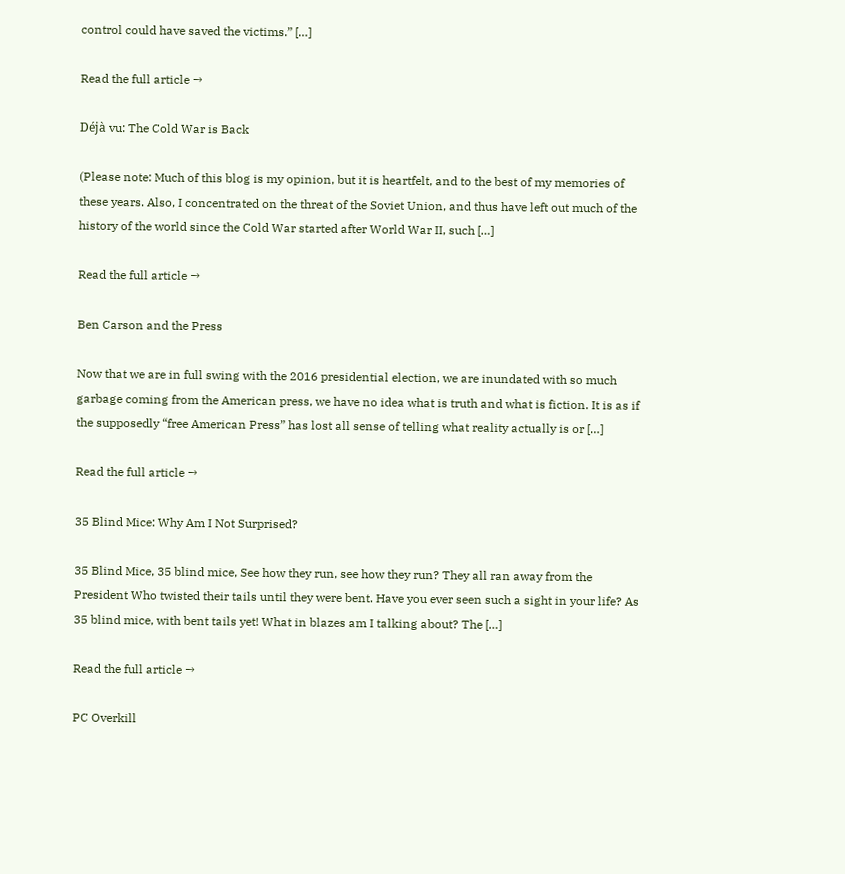control could have saved the victims.” […]

Read the full article →

Déjà vu: The Cold War is Back

(Please note: Much of this blog is my opinion, but it is heartfelt, and to the best of my memories of these years. Also, I concentrated on the threat of the Soviet Union, and thus have left out much of the history of the world since the Cold War started after World War II, such […]

Read the full article →

Ben Carson and the Press

Now that we are in full swing with the 2016 presidential election, we are inundated with so much garbage coming from the American press, we have no idea what is truth and what is fiction. It is as if the supposedly “free American Press” has lost all sense of telling what reality actually is or […]

Read the full article →

35 Blind Mice: Why Am I Not Surprised?

35 Blind Mice, 35 blind mice, See how they run, see how they run? They all ran away from the President Who twisted their tails until they were bent. Have you ever seen such a sight in your life? As 35 blind mice, with bent tails yet! What in blazes am I talking about? The […]

Read the full article →

PC Overkill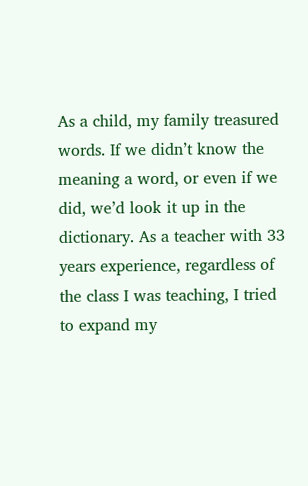As a child, my family treasured words. If we didn’t know the meaning a word, or even if we did, we’d look it up in the dictionary. As a teacher with 33 years experience, regardless of the class I was teaching, I tried to expand my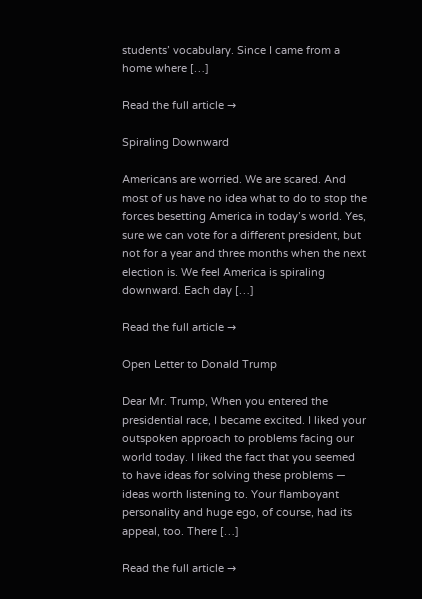students’ vocabulary. Since I came from a home where […]

Read the full article →

Spiraling Downward

Americans are worried. We are scared. And most of us have no idea what to do to stop the forces besetting America in today’s world. Yes, sure we can vote for a different president, but not for a year and three months when the next election is. We feel America is spiraling downward. Each day […]

Read the full article →

Open Letter to Donald Trump

Dear Mr. Trump, When you entered the presidential race, I became excited. I liked your outspoken approach to problems facing our world today. I liked the fact that you seemed to have ideas for solving these problems — ideas worth listening to. Your flamboyant personality and huge ego, of course, had its appeal, too. There […]

Read the full article →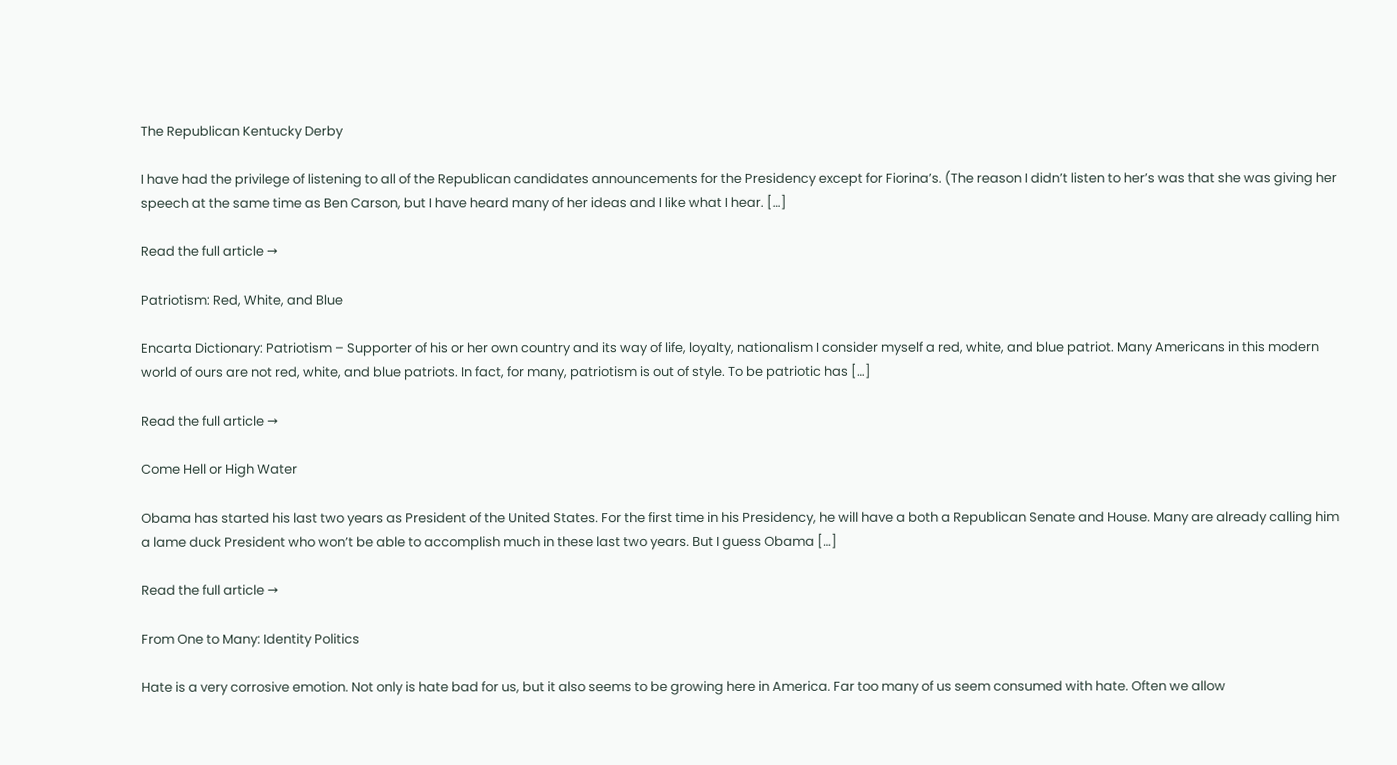The Republican Kentucky Derby

I have had the privilege of listening to all of the Republican candidates announcements for the Presidency except for Fiorina’s. (The reason I didn’t listen to her’s was that she was giving her speech at the same time as Ben Carson, but I have heard many of her ideas and I like what I hear. […]

Read the full article →

Patriotism: Red, White, and Blue

Encarta Dictionary: Patriotism – Supporter of his or her own country and its way of life, loyalty, nationalism I consider myself a red, white, and blue patriot. Many Americans in this modern world of ours are not red, white, and blue patriots. In fact, for many, patriotism is out of style. To be patriotic has […]

Read the full article →

Come Hell or High Water

Obama has started his last two years as President of the United States. For the first time in his Presidency, he will have a both a Republican Senate and House. Many are already calling him a lame duck President who won’t be able to accomplish much in these last two years. But I guess Obama […]

Read the full article →

From One to Many: Identity Politics

Hate is a very corrosive emotion. Not only is hate bad for us, but it also seems to be growing here in America. Far too many of us seem consumed with hate. Often we allow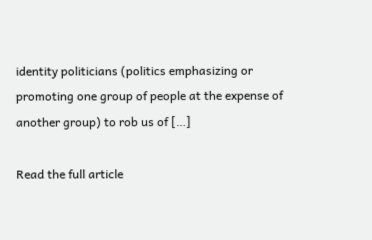identity politicians (politics emphasizing or promoting one group of people at the expense of another group) to rob us of […]

Read the full article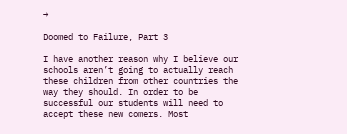→

Doomed to Failure, Part 3

I have another reason why I believe our schools aren’t going to actually reach these children from other countries the way they should. In order to be successful our students will need to accept these new comers. Most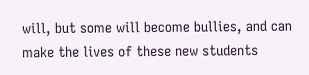will, but some will become bullies, and can make the lives of these new students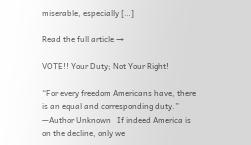miserable, especially […]

Read the full article →

VOTE!! Your Duty; Not Your Right!

“For every freedom Americans have, there is an equal and corresponding duty.”   —Author Unknown   If indeed America is on the decline, only we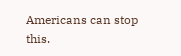Americans can stop this.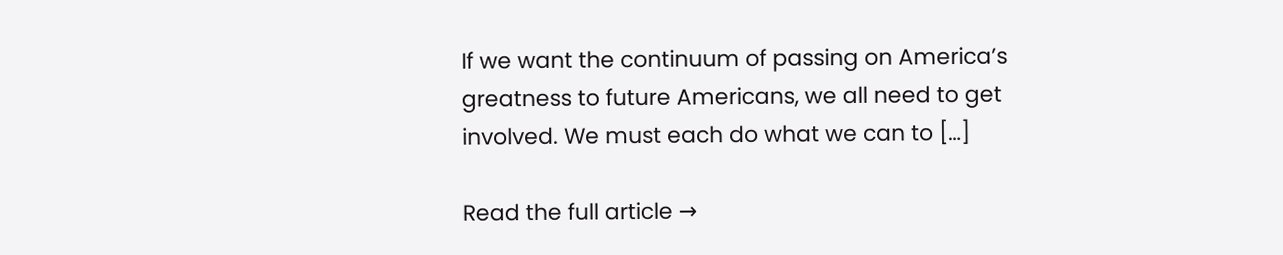If we want the continuum of passing on America’s greatness to future Americans, we all need to get involved. We must each do what we can to […]

Read the full article →